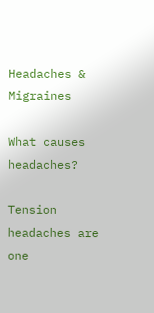Headaches & Migraines

What causes headaches?

Tension headaches are one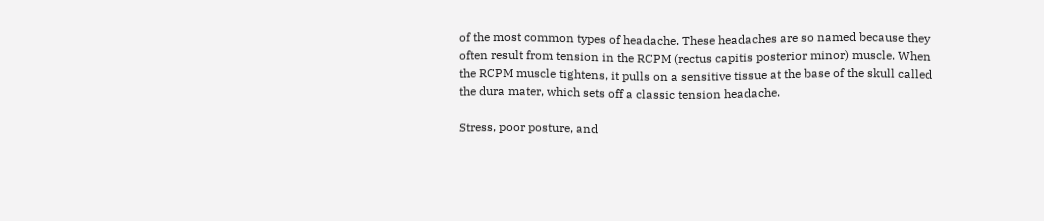of the most common types of headache. These headaches are so named because they often result from tension in the RCPM (rectus capitis posterior minor) muscle. When the RCPM muscle tightens, it pulls on a sensitive tissue at the base of the skull called the dura mater, which sets off a classic tension headache.

Stress, poor posture, and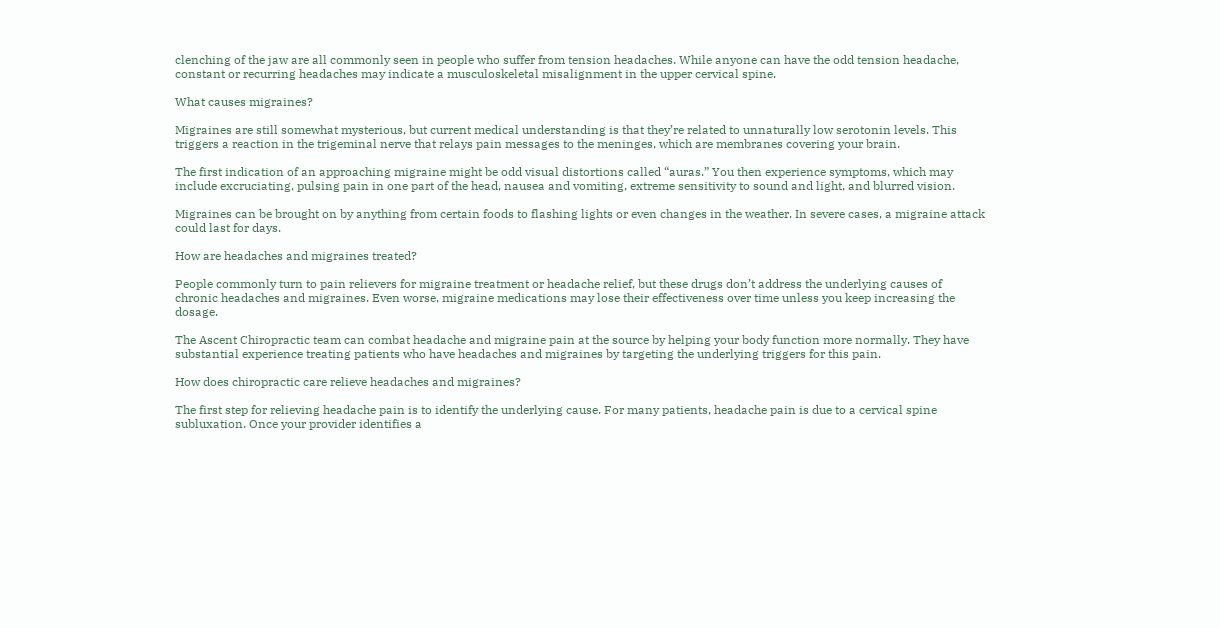clenching of the jaw are all commonly seen in people who suffer from tension headaches. While anyone can have the odd tension headache, constant or recurring headaches may indicate a musculoskeletal misalignment in the upper cervical spine.

What causes migraines?

Migraines are still somewhat mysterious, but current medical understanding is that they’re related to unnaturally low serotonin levels. This triggers a reaction in the trigeminal nerve that relays pain messages to the meninges, which are membranes covering your brain.

The first indication of an approaching migraine might be odd visual distortions called “auras.” You then experience symptoms, which may include excruciating, pulsing pain in one part of the head, nausea and vomiting, extreme sensitivity to sound and light, and blurred vision.

Migraines can be brought on by anything from certain foods to flashing lights or even changes in the weather. In severe cases, a migraine attack could last for days.

How are headaches and migraines treated?

People commonly turn to pain relievers for migraine treatment or headache relief, but these drugs don’t address the underlying causes of chronic headaches and migraines. Even worse, migraine medications may lose their effectiveness over time unless you keep increasing the dosage.

The Ascent Chiropractic team can combat headache and migraine pain at the source by helping your body function more normally. They have substantial experience treating patients who have headaches and migraines by targeting the underlying triggers for this pain.

How does chiropractic care relieve headaches and migraines?

The first step for relieving headache pain is to identify the underlying cause. For many patients, headache pain is due to a cervical spine subluxation. Once your provider identifies a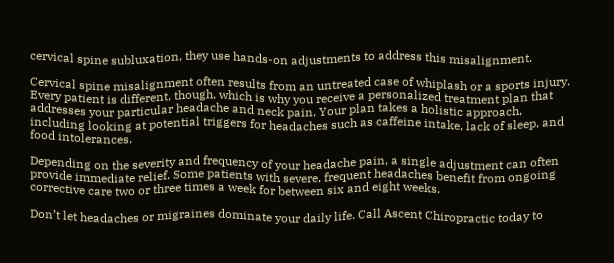cervical spine subluxation, they use hands-on adjustments to address this misalignment.

Cervical spine misalignment often results from an untreated case of whiplash or a sports injury. Every patient is different, though, which is why you receive a personalized treatment plan that addresses your particular headache and neck pain. Your plan takes a holistic approach, including looking at potential triggers for headaches such as caffeine intake, lack of sleep, and food intolerances.

Depending on the severity and frequency of your headache pain, a single adjustment can often provide immediate relief. Some patients with severe, frequent headaches benefit from ongoing corrective care two or three times a week for between six and eight weeks.

Don’t let headaches or migraines dominate your daily life. Call Ascent Chiropractic today to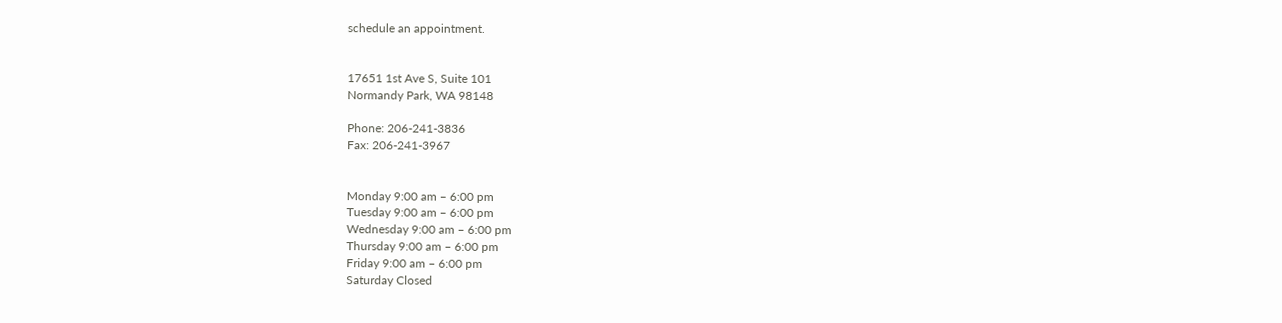schedule an appointment.


17651 1st Ave S, Suite 101
Normandy Park, WA 98148

Phone: 206-241-3836
Fax: 206-241-3967


Monday 9:00 am – 6:00 pm
Tuesday 9:00 am – 6:00 pm
Wednesday 9:00 am – 6:00 pm
Thursday 9:00 am – 6:00 pm
Friday 9:00 am – 6:00 pm
Saturday Closed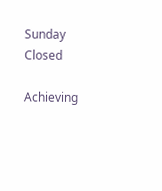Sunday Closed

Achieving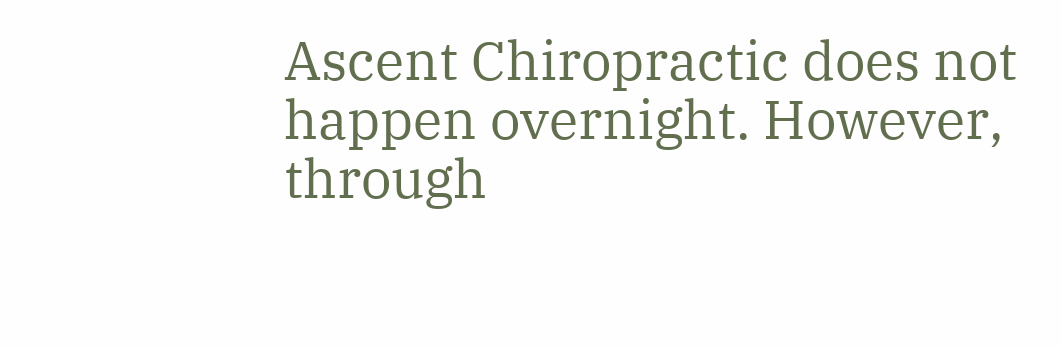Ascent Chiropractic does not happen overnight. However, through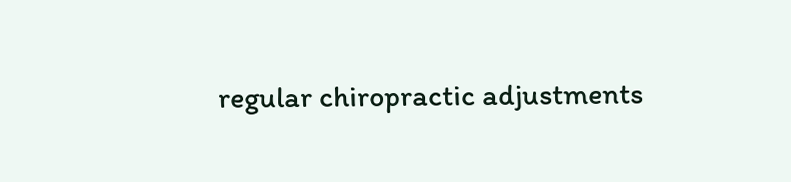regular chiropractic adjustments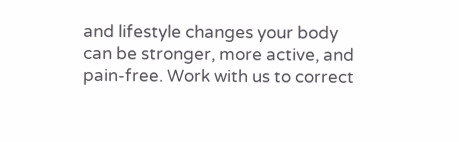and lifestyle changes your body can be stronger, more active, and pain-free. Work with us to correct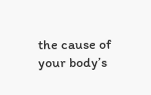the cause of your body’s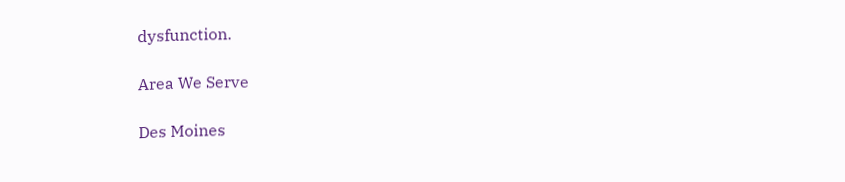dysfunction.

Area We Serve

Des Moines